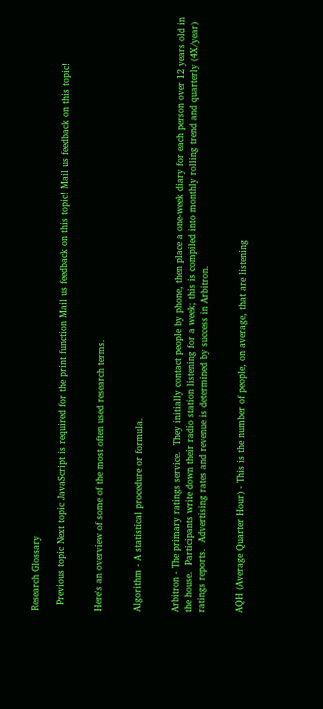Research Glossary

  Previous topic Next topic JavaScript is required for the print function Mail us feedback on this topic! Mail us feedback on this topic!


Here's an overview of some of the most often used research terms.


Algorithm - A statistical procedure or formula.


Arbitron - The primary ratings service.  They initially contact people by phone, then place a one-week diary for each person over 12 years old in the house.  Participants write down their radio station listening for a week; this is compiled into monthly rolling trend and quarterly (4X/year) ratings reports.  Advertising rates and revenue is determined by success in Arbitron.


AQH (Average Quarter Hour) - This is the number of people, on average, that are listening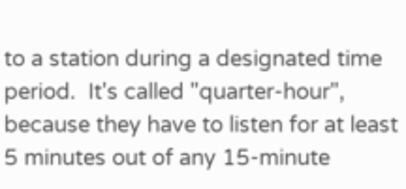to a station during a designated time period.  It's called "quarter-hour", because they have to listen for at least 5 minutes out of any 15-minute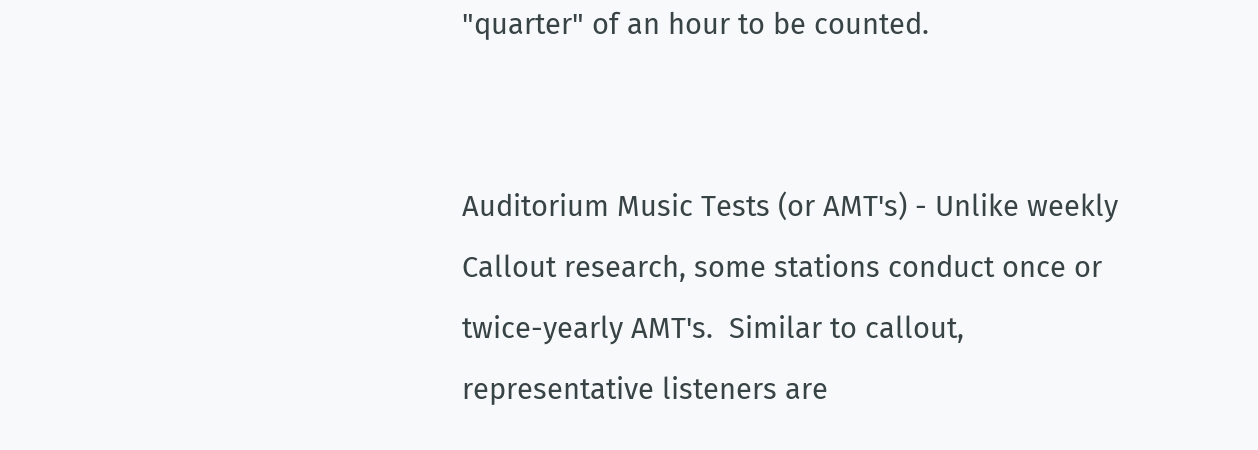"quarter" of an hour to be counted.


Auditorium Music Tests (or AMT's) - Unlike weekly Callout research, some stations conduct once or twice-yearly AMT's.  Similar to callout, representative listeners are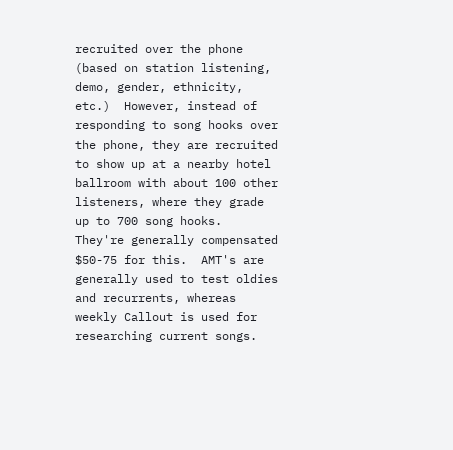recruited over the phone (based on station listening, demo, gender, ethnicity, etc.)  However, instead of responding to song hooks over the phone, they are recruited to show up at a nearby hotel ballroom with about 100 other listeners, where they grade up to 700 song hooks.  They're generally compensated $50-75 for this.  AMT's are generally used to test oldies and recurrents, whereas weekly Callout is used for researching current songs.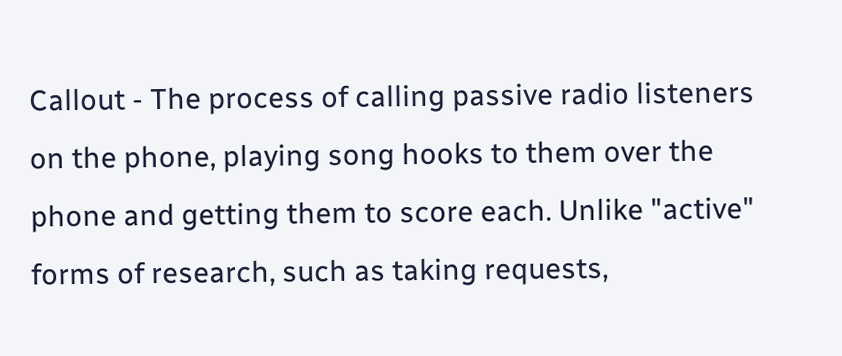Callout - The process of calling passive radio listeners on the phone, playing song hooks to them over the phone and getting them to score each. Unlike "active" forms of research, such as taking requests,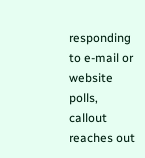responding to e-mail or website polls, callout reaches out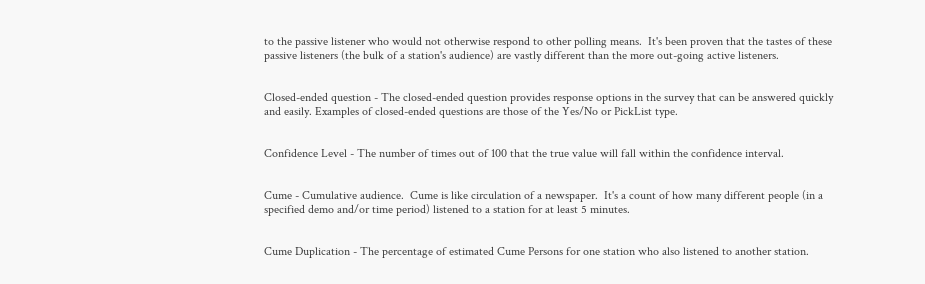to the passive listener who would not otherwise respond to other polling means.  It's been proven that the tastes of these passive listeners (the bulk of a station's audience) are vastly different than the more out-going active listeners.


Closed-ended question - The closed-ended question provides response options in the survey that can be answered quickly and easily. Examples of closed-ended questions are those of the Yes/No or PickList type.


Confidence Level - The number of times out of 100 that the true value will fall within the confidence interval.


Cume - Cumulative audience.  Cume is like circulation of a newspaper.  It's a count of how many different people (in a specified demo and/or time period) listened to a station for at least 5 minutes.


Cume Duplication - The percentage of estimated Cume Persons for one station who also listened to another station.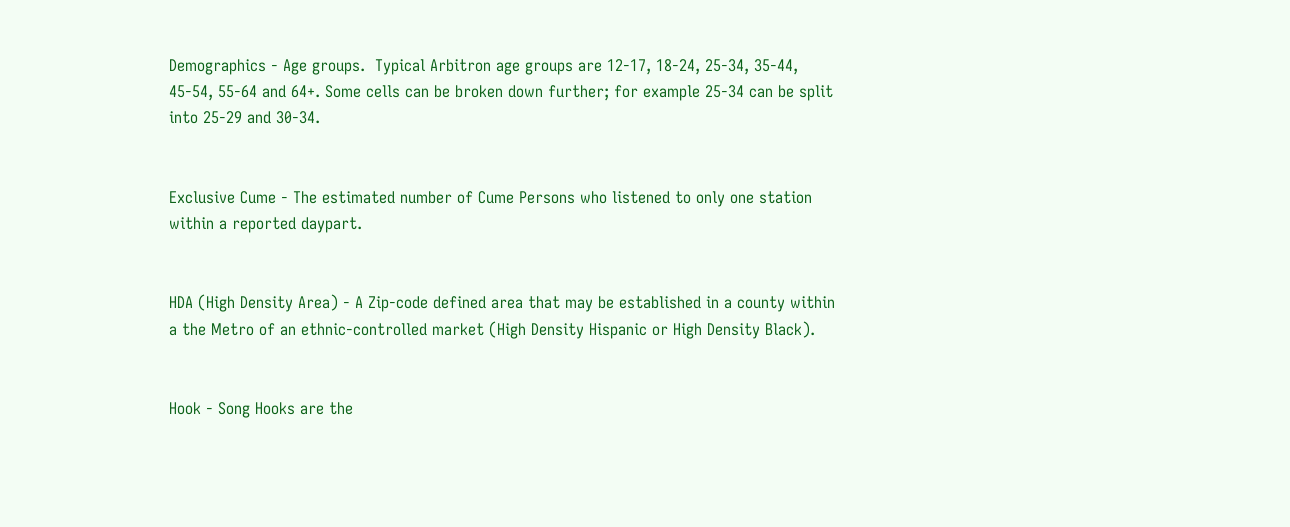Demographics - Age groups.  Typical Arbitron age groups are 12-17, 18-24, 25-34, 35-44, 45-54, 55-64 and 64+. Some cells can be broken down further; for example 25-34 can be split into 25-29 and 30-34.


Exclusive Cume - The estimated number of Cume Persons who listened to only one station within a reported daypart.


HDA (High Density Area) - A Zip-code defined area that may be established in a county within a the Metro of an ethnic-controlled market (High Density Hispanic or High Density Black).


Hook - Song Hooks are the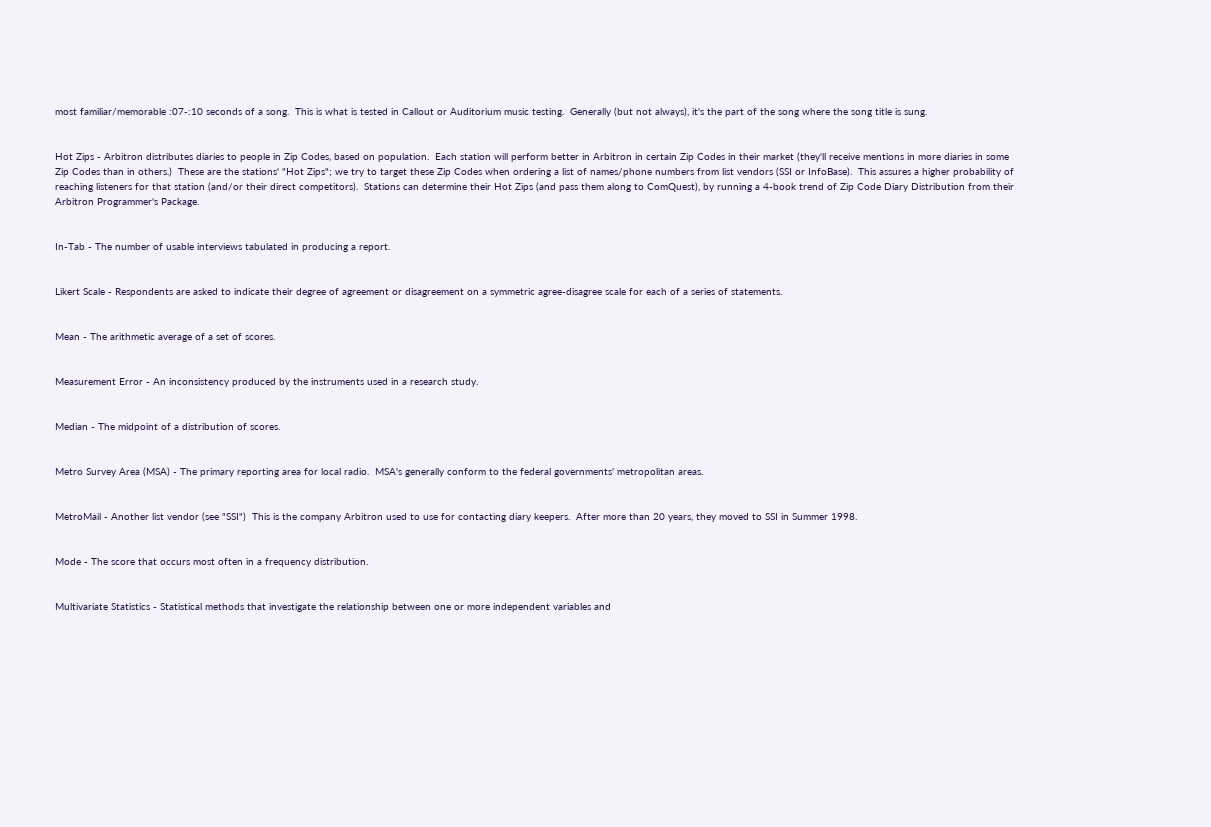most familiar/memorable :07-:10 seconds of a song.  This is what is tested in Callout or Auditorium music testing.  Generally (but not always), it's the part of the song where the song title is sung.


Hot Zips - Arbitron distributes diaries to people in Zip Codes, based on population.  Each station will perform better in Arbitron in certain Zip Codes in their market (they'll receive mentions in more diaries in some Zip Codes than in others.)  These are the stations' "Hot Zips"; we try to target these Zip Codes when ordering a list of names/phone numbers from list vendors (SSI or InfoBase).  This assures a higher probability of reaching listeners for that station (and/or their direct competitors).  Stations can determine their Hot Zips (and pass them along to ComQuest), by running a 4-book trend of Zip Code Diary Distribution from their Arbitron Programmer's Package.


In-Tab - The number of usable interviews tabulated in producing a report.


Likert Scale - Respondents are asked to indicate their degree of agreement or disagreement on a symmetric agree-disagree scale for each of a series of statements.


Mean - The arithmetic average of a set of scores.


Measurement Error - An inconsistency produced by the instruments used in a research study.


Median - The midpoint of a distribution of scores.


Metro Survey Area (MSA) - The primary reporting area for local radio.  MSA's generally conform to the federal governments' metropolitan areas.


MetroMail - Another list vendor (see "SSI")  This is the company Arbitron used to use for contacting diary keepers.  After more than 20 years, they moved to SSI in Summer 1998.


Mode - The score that occurs most often in a frequency distribution.


Multivariate Statistics - Statistical methods that investigate the relationship between one or more independent variables and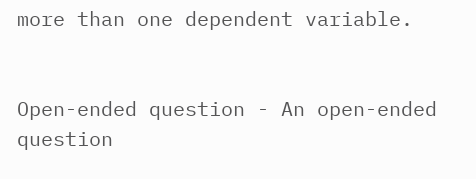more than one dependent variable.


Open-ended question - An open-ended question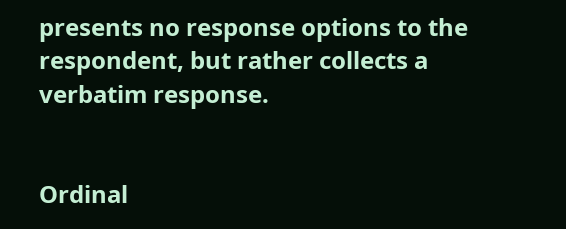presents no response options to the respondent, but rather collects a verbatim response.


Ordinal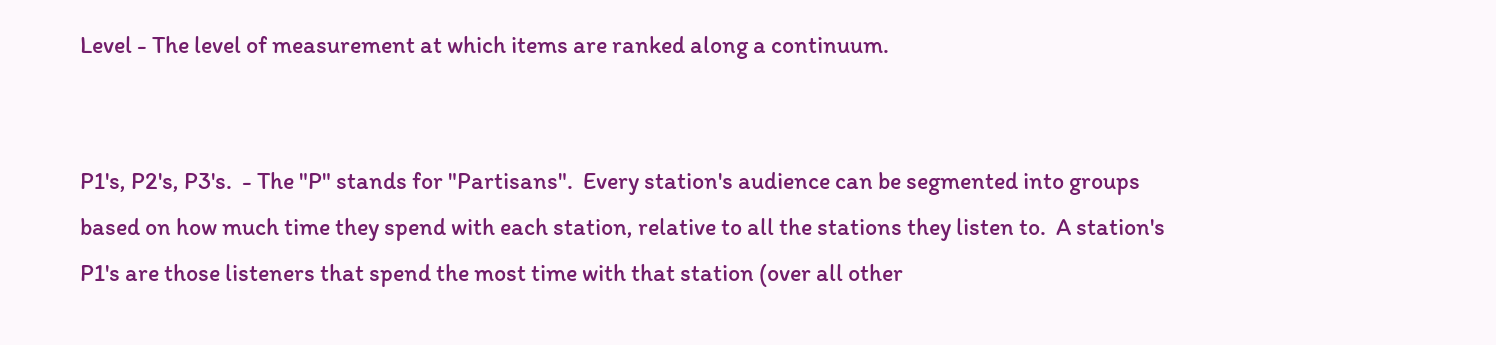Level - The level of measurement at which items are ranked along a continuum.


P1's, P2's, P3's.  - The "P" stands for "Partisans".  Every station's audience can be segmented into groups based on how much time they spend with each station, relative to all the stations they listen to.  A station's P1's are those listeners that spend the most time with that station (over all other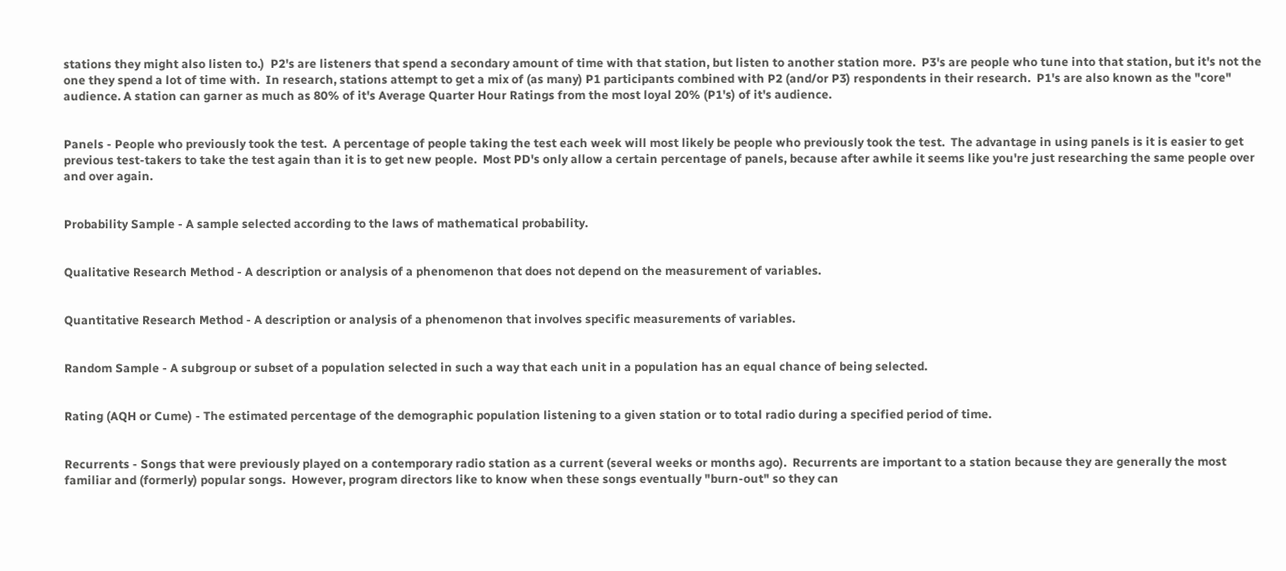stations they might also listen to.)  P2's are listeners that spend a secondary amount of time with that station, but listen to another station more.  P3's are people who tune into that station, but it's not the one they spend a lot of time with.  In research, stations attempt to get a mix of (as many) P1 participants combined with P2 (and/or P3) respondents in their research.  P1's are also known as the "core" audience. A station can garner as much as 80% of it's Average Quarter Hour Ratings from the most loyal 20% (P1's) of it's audience.


Panels - People who previously took the test.  A percentage of people taking the test each week will most likely be people who previously took the test.  The advantage in using panels is it is easier to get previous test-takers to take the test again than it is to get new people.  Most PD's only allow a certain percentage of panels, because after awhile it seems like you're just researching the same people over and over again.


Probability Sample - A sample selected according to the laws of mathematical probability.


Qualitative Research Method - A description or analysis of a phenomenon that does not depend on the measurement of variables.


Quantitative Research Method - A description or analysis of a phenomenon that involves specific measurements of variables.


Random Sample - A subgroup or subset of a population selected in such a way that each unit in a population has an equal chance of being selected.


Rating (AQH or Cume) - The estimated percentage of the demographic population listening to a given station or to total radio during a specified period of time.


Recurrents - Songs that were previously played on a contemporary radio station as a current (several weeks or months ago).  Recurrents are important to a station because they are generally the most familiar and (formerly) popular songs.  However, program directors like to know when these songs eventually "burn-out" so they can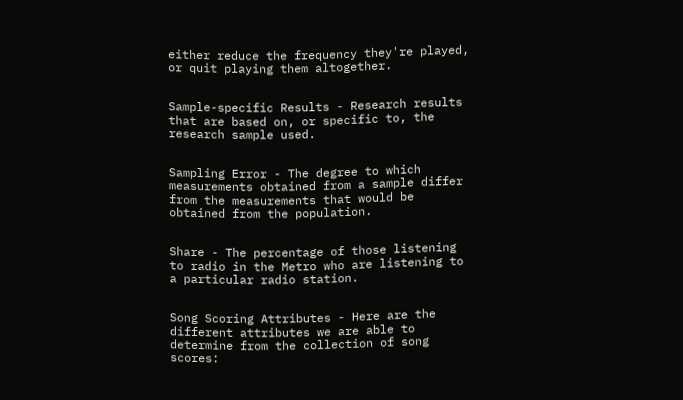either reduce the frequency they're played, or quit playing them altogether.


Sample-specific Results - Research results that are based on, or specific to, the research sample used.


Sampling Error - The degree to which measurements obtained from a sample differ from the measurements that would be obtained from the population.


Share - The percentage of those listening to radio in the Metro who are listening to a particular radio station.


Song Scoring Attributes - Here are the different attributes we are able to determine from the collection of song scores: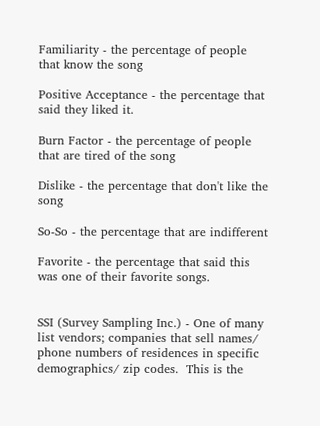Familiarity - the percentage of people that know the song

Positive Acceptance - the percentage that said they liked it.

Burn Factor - the percentage of people that are tired of the song

Dislike - the percentage that don't like the song

So-So - the percentage that are indifferent

Favorite - the percentage that said this was one of their favorite songs.


SSI (Survey Sampling Inc.) - One of many list vendors; companies that sell names/ phone numbers of residences in specific demographics/ zip codes.  This is the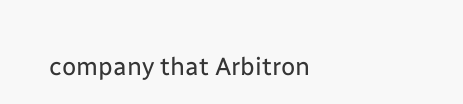company that Arbitron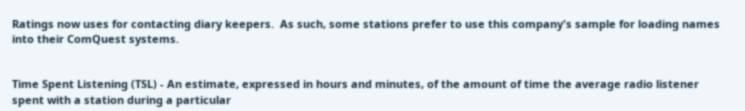Ratings now uses for contacting diary keepers.  As such, some stations prefer to use this company's sample for loading names into their ComQuest systems.


Time Spent Listening (TSL) - An estimate, expressed in hours and minutes, of the amount of time the average radio listener spent with a station during a particular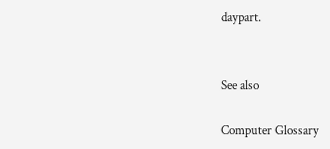daypart.


See also

Computer Glossary